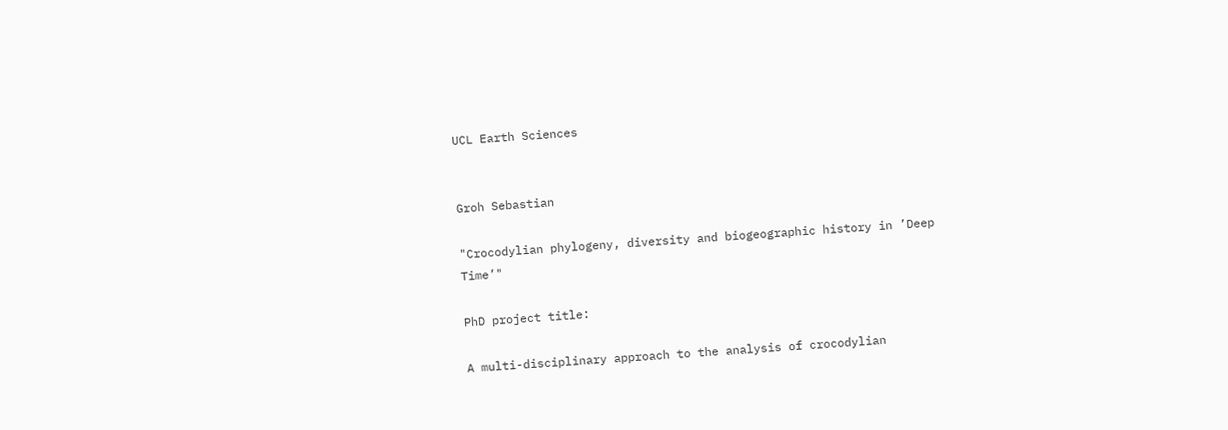UCL Earth Sciences


Groh Sebastian

"Crocodylian phylogeny, diversity and biogeographic history in ’Deep Time’"

PhD project title:

A multi-disciplinary approach to the analysis of crocodylian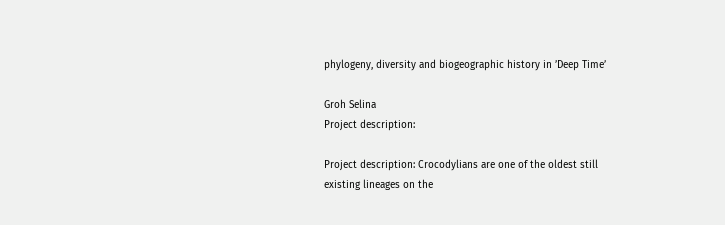phylogeny, diversity and biogeographic history in ’Deep Time’

Groh Selina
Project description:

Project description: Crocodylians are one of the oldest still existing lineages on the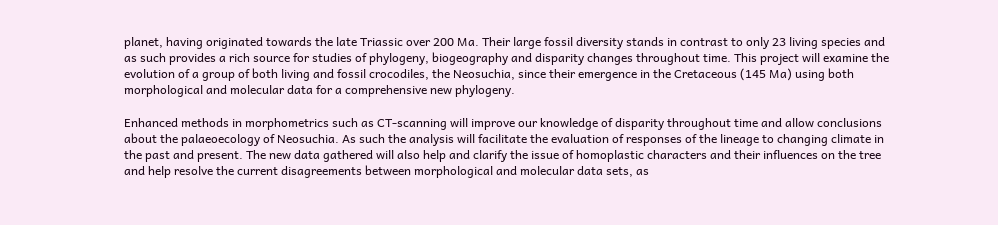planet, having originated towards the late Triassic over 200 Ma. Their large fossil diversity stands in contrast to only 23 living species and as such provides a rich source for studies of phylogeny, biogeography and disparity changes throughout time. This project will examine the evolution of a group of both living and fossil crocodiles, the Neosuchia, since their emergence in the Cretaceous (145 Ma) using both morphological and molecular data for a comprehensive new phylogeny.

Enhanced methods in morphometrics such as CT-scanning will improve our knowledge of disparity throughout time and allow conclusions about the palaeoecology of Neosuchia. As such the analysis will facilitate the evaluation of responses of the lineage to changing climate in the past and present. The new data gathered will also help and clarify the issue of homoplastic characters and their influences on the tree and help resolve the current disagreements between morphological and molecular data sets, as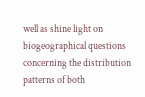well as shine light on biogeographical questions concerning the distribution patterns of both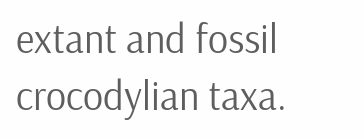extant and fossil crocodylian taxa.